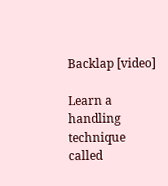Backlap [video]

Learn a handling technique called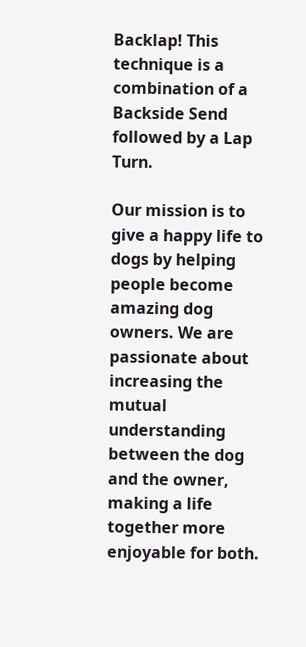Backlap! This technique is a combination of a Backside Send followed by a Lap Turn.

Our mission is to give a happy life to dogs by helping people become amazing dog owners. We are passionate about increasing the mutual understanding between the dog and the owner, making a life together more enjoyable for both.